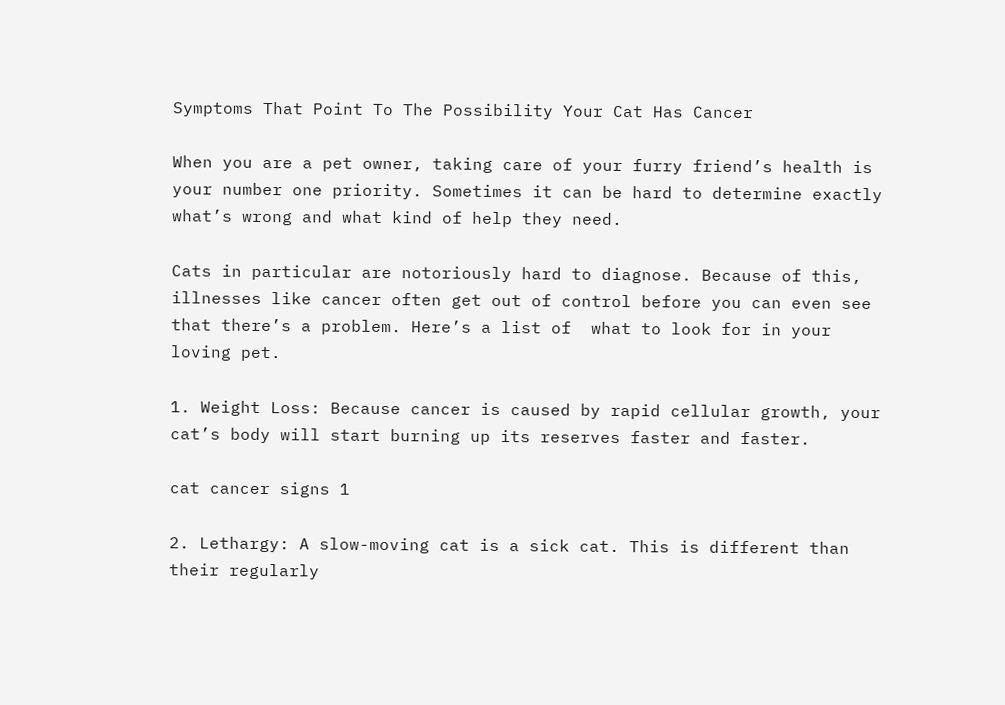Symptoms That Point To The Possibility Your Cat Has Cancer

When you are a pet owner, taking care of your furry friend’s health is your number one priority. Sometimes it can be hard to determine exactly what’s wrong and what kind of help they need.

Cats in particular are notoriously hard to diagnose. Because of this, illnesses like cancer often get out of control before you can even see that there’s a problem. Here’s a list of  what to look for in your loving pet.

1. Weight Loss: Because cancer is caused by rapid cellular growth, your cat’s body will start burning up its reserves faster and faster.

cat cancer signs 1

2. Lethargy: A slow-moving cat is a sick cat. This is different than their regularly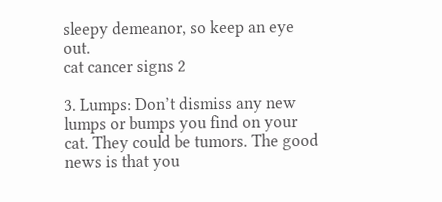sleepy demeanor, so keep an eye out.
cat cancer signs 2

3. Lumps: Don’t dismiss any new lumps or bumps you find on your cat. They could be tumors. The good news is that you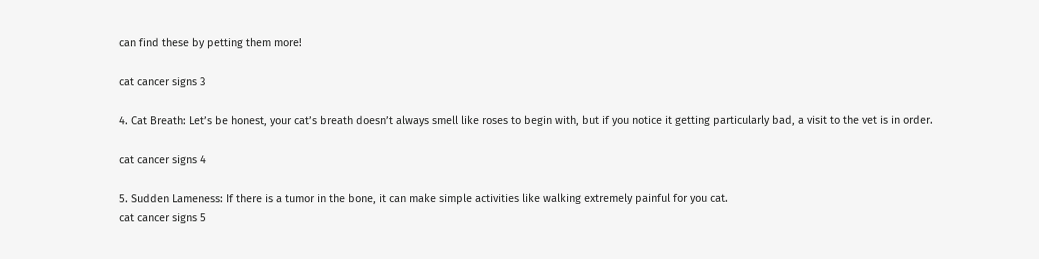can find these by petting them more!

cat cancer signs 3

4. Cat Breath: Let’s be honest, your cat’s breath doesn’t always smell like roses to begin with, but if you notice it getting particularly bad, a visit to the vet is in order.

cat cancer signs 4

5. Sudden Lameness: If there is a tumor in the bone, it can make simple activities like walking extremely painful for you cat.
cat cancer signs 5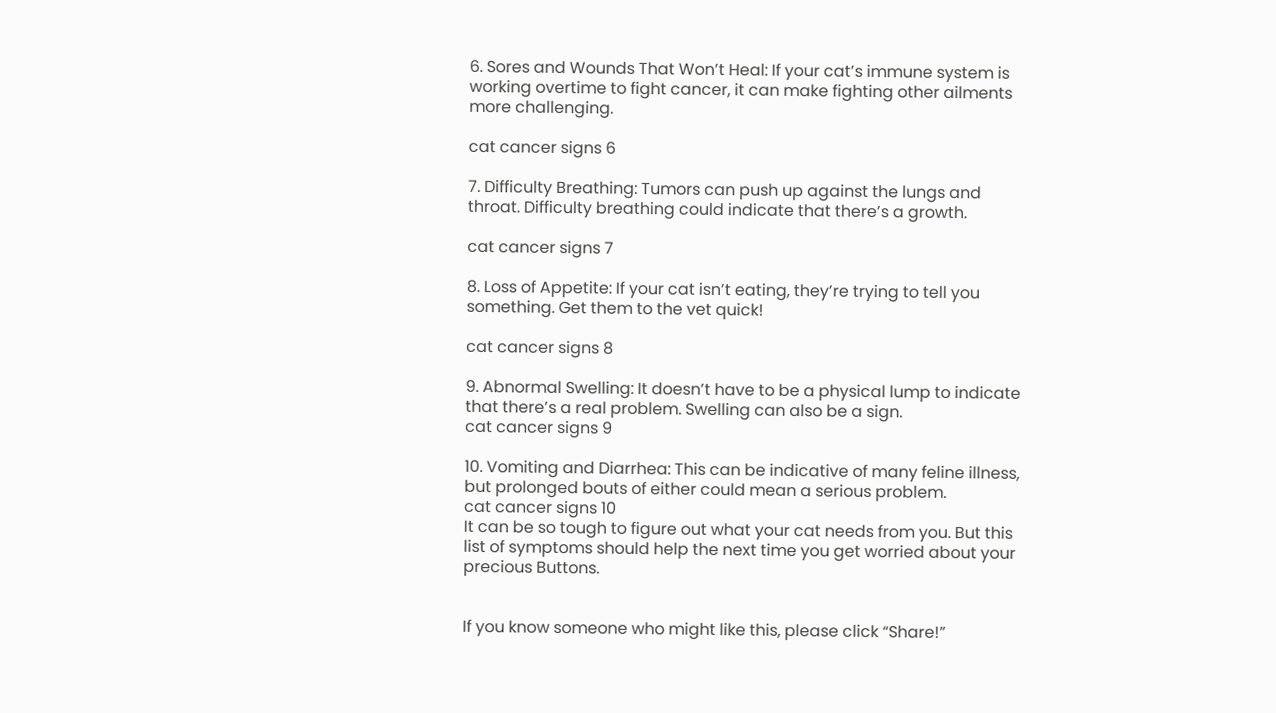6. Sores and Wounds That Won’t Heal: If your cat’s immune system is working overtime to fight cancer, it can make fighting other ailments more challenging.

cat cancer signs 6

7. Difficulty Breathing: Tumors can push up against the lungs and throat. Difficulty breathing could indicate that there’s a growth.

cat cancer signs 7

8. Loss of Appetite: If your cat isn’t eating, they’re trying to tell you something. Get them to the vet quick!

cat cancer signs 8

9. Abnormal Swelling: It doesn’t have to be a physical lump to indicate that there’s a real problem. Swelling can also be a sign.
cat cancer signs 9

10. Vomiting and Diarrhea: This can be indicative of many feline illness, but prolonged bouts of either could mean a serious problem.
cat cancer signs 10
It can be so tough to figure out what your cat needs from you. But this list of symptoms should help the next time you get worried about your precious Buttons.


If you know someone who might like this, please click “Share!”